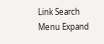Link Search Menu Expand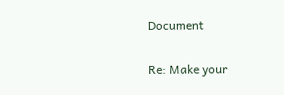Document

Re: Make your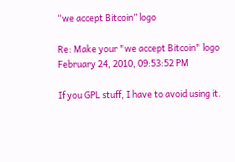“we accept Bitcoin” logo

Re: Make your "we accept Bitcoin" logo
February 24, 2010, 09:53:52 PM

If you GPL stuff, I have to avoid using it.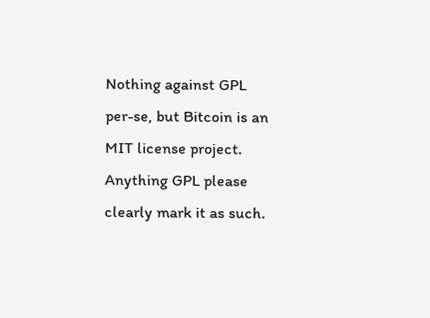Nothing against GPL per-se, but Bitcoin is an MIT license project.  Anything GPL please clearly mark it as such.